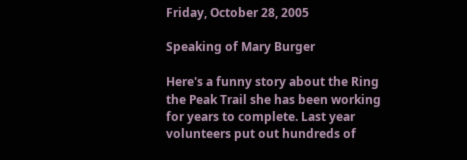Friday, October 28, 2005

Speaking of Mary Burger

Here's a funny story about the Ring the Peak Trail she has been working for years to complete. Last year volunteers put out hundreds of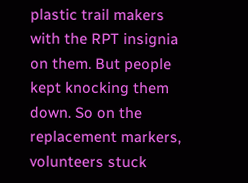plastic trail makers with the RPT insignia on them. But people kept knocking them down. So on the replacement markers, volunteers stuck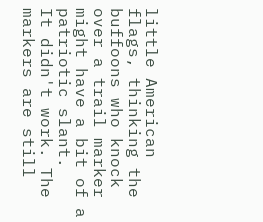little American flags, thinking the buffoons who knock over a trail marker might have a bit of a patriotic slant.
It didn't work. The markers are still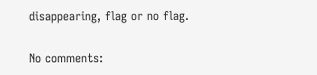disappearing, flag or no flag.

No comments: